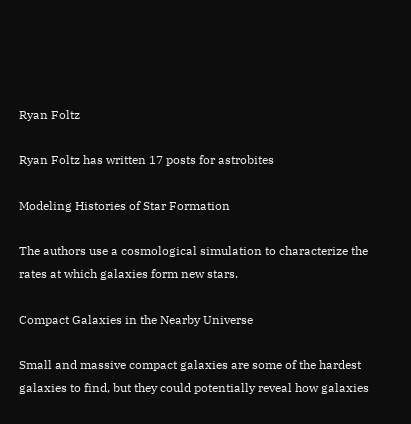Ryan Foltz

Ryan Foltz has written 17 posts for astrobites

Modeling Histories of Star Formation

The authors use a cosmological simulation to characterize the rates at which galaxies form new stars.

Compact Galaxies in the Nearby Universe

Small and massive compact galaxies are some of the hardest galaxies to find, but they could potentially reveal how galaxies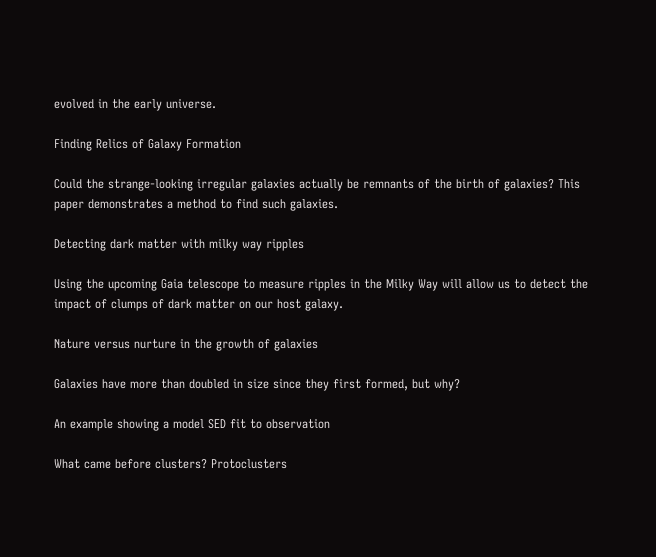evolved in the early universe.

Finding Relics of Galaxy Formation

Could the strange-looking irregular galaxies actually be remnants of the birth of galaxies? This paper demonstrates a method to find such galaxies.

Detecting dark matter with milky way ripples

Using the upcoming Gaia telescope to measure ripples in the Milky Way will allow us to detect the impact of clumps of dark matter on our host galaxy.

Nature versus nurture in the growth of galaxies

Galaxies have more than doubled in size since they first formed, but why?

An example showing a model SED fit to observation

What came before clusters? Protoclusters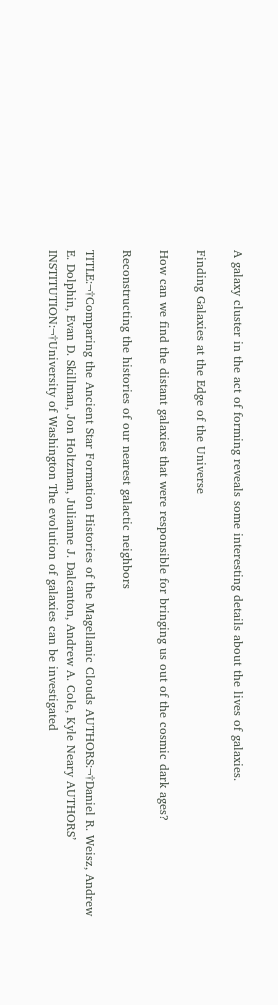A galaxy cluster in the act of forming reveals some interesting details about the lives of galaxies.

Finding Galaxies at the Edge of the Universe

How can we find the distant galaxies that were responsible for bringing us out of the cosmic dark ages?

Reconstructing the histories of our nearest galactic neighbors

TITLE:¬†Comparing the Ancient Star Formation Histories of the Magellanic Clouds AUTHORS:¬†Daniel R. Weisz, Andrew E. Dolphin, Evan D. Skillman, Jon Holtzman, Julianne J. Dalcanton, Andrew A. Cole, Kyle Neary AUTHORS’ INSTITUTION:¬†University of Washington The evolution of galaxies can be investigated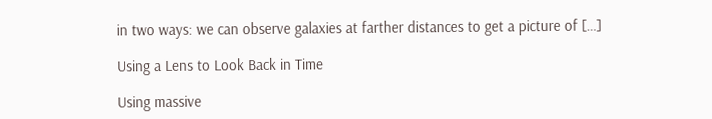in two ways: we can observe galaxies at farther distances to get a picture of […]

Using a Lens to Look Back in Time

Using massive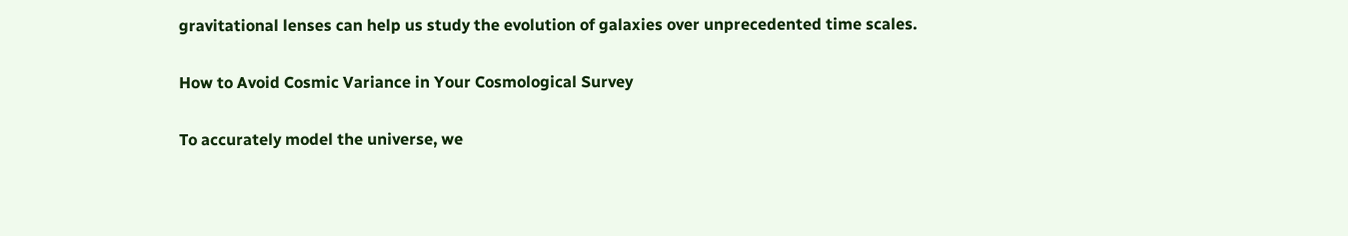gravitational lenses can help us study the evolution of galaxies over unprecedented time scales.

How to Avoid Cosmic Variance in Your Cosmological Survey

To accurately model the universe, we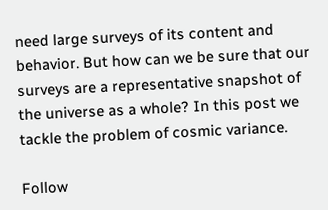need large surveys of its content and behavior. But how can we be sure that our surveys are a representative snapshot of the universe as a whole? In this post we tackle the problem of cosmic variance.

Follow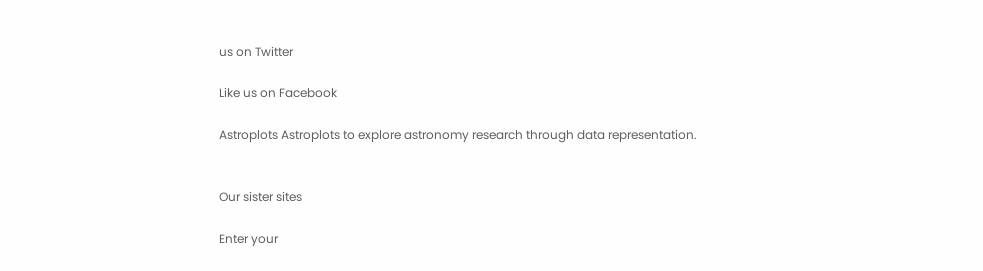us on Twitter

Like us on Facebook

Astroplots Astroplots to explore astronomy research through data representation.


Our sister sites

Enter your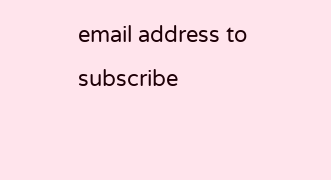email address to subscribe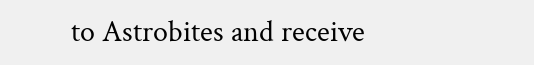to Astrobites and receive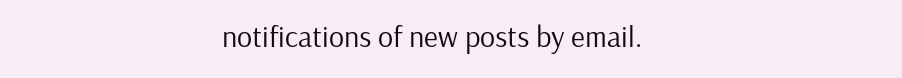notifications of new posts by email.